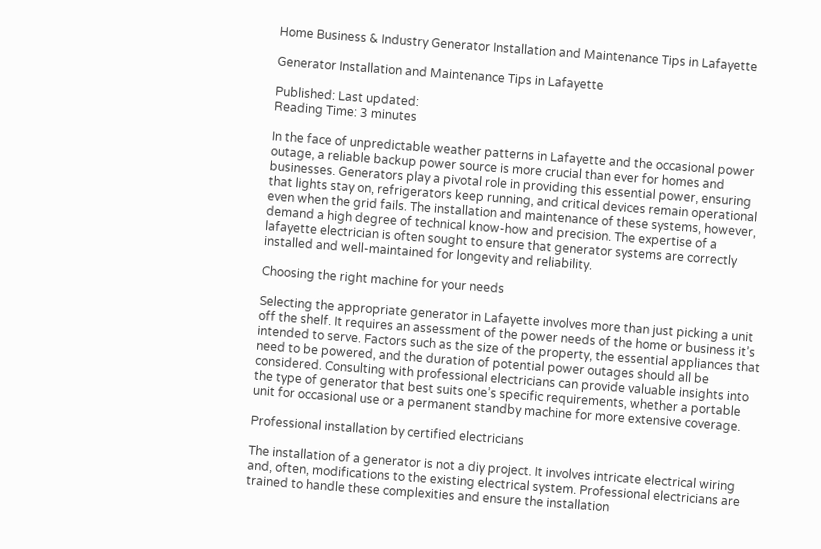Home Business & Industry Generator Installation and Maintenance Tips in Lafayette

Generator Installation and Maintenance Tips in Lafayette

Published: Last updated:
Reading Time: 3 minutes

In the face of unpredictable weather patterns in Lafayette and the occasional power outage, a reliable backup power source is more crucial than ever for homes and businesses. Generators play a pivotal role in providing this essential power, ensuring that lights stay on, refrigerators keep running, and critical devices remain operational even when the grid fails. The installation and maintenance of these systems, however, demand a high degree of technical know-how and precision. The expertise of a lafayette electrician is often sought to ensure that generator systems are correctly installed and well-maintained for longevity and reliability.

Choosing the right machine for your needs

Selecting the appropriate generator in Lafayette involves more than just picking a unit off the shelf. It requires an assessment of the power needs of the home or business it’s intended to serve. Factors such as the size of the property, the essential appliances that need to be powered, and the duration of potential power outages should all be considered. Consulting with professional electricians can provide valuable insights into the type of generator that best suits one’s specific requirements, whether a portable unit for occasional use or a permanent standby machine for more extensive coverage.

Professional installation by certified electricians

The installation of a generator is not a diy project. It involves intricate electrical wiring and, often, modifications to the existing electrical system. Professional electricians are trained to handle these complexities and ensure the installation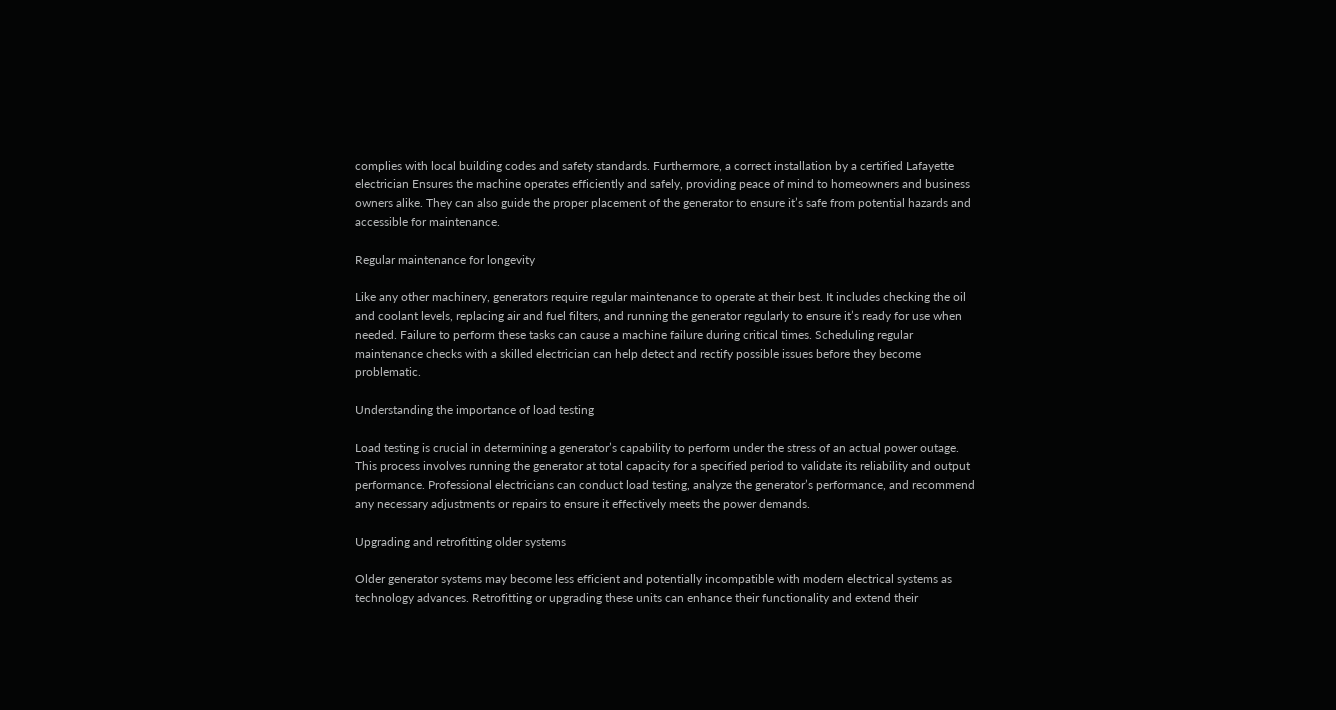complies with local building codes and safety standards. Furthermore, a correct installation by a certified Lafayette electrician Ensures the machine operates efficiently and safely, providing peace of mind to homeowners and business owners alike. They can also guide the proper placement of the generator to ensure it’s safe from potential hazards and accessible for maintenance.

Regular maintenance for longevity

Like any other machinery, generators require regular maintenance to operate at their best. It includes checking the oil and coolant levels, replacing air and fuel filters, and running the generator regularly to ensure it’s ready for use when needed. Failure to perform these tasks can cause a machine failure during critical times. Scheduling regular maintenance checks with a skilled electrician can help detect and rectify possible issues before they become problematic.

Understanding the importance of load testing

Load testing is crucial in determining a generator’s capability to perform under the stress of an actual power outage. This process involves running the generator at total capacity for a specified period to validate its reliability and output performance. Professional electricians can conduct load testing, analyze the generator’s performance, and recommend any necessary adjustments or repairs to ensure it effectively meets the power demands.

Upgrading and retrofitting older systems

Older generator systems may become less efficient and potentially incompatible with modern electrical systems as technology advances. Retrofitting or upgrading these units can enhance their functionality and extend their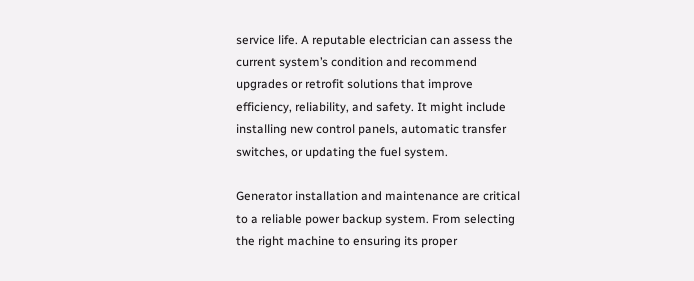service life. A reputable electrician can assess the current system’s condition and recommend upgrades or retrofit solutions that improve efficiency, reliability, and safety. It might include installing new control panels, automatic transfer switches, or updating the fuel system.

Generator installation and maintenance are critical to a reliable power backup system. From selecting the right machine to ensuring its proper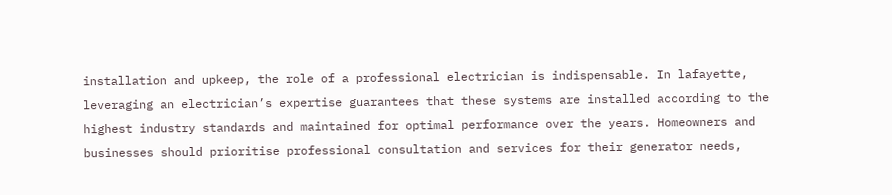installation and upkeep, the role of a professional electrician is indispensable. In lafayette, leveraging an electrician’s expertise guarantees that these systems are installed according to the highest industry standards and maintained for optimal performance over the years. Homeowners and businesses should prioritise professional consultation and services for their generator needs,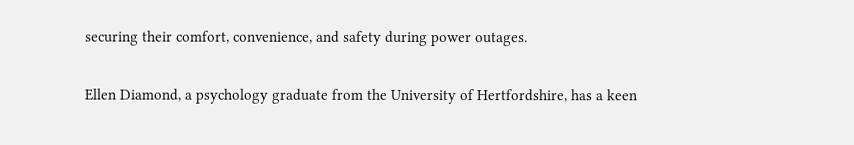securing their comfort, convenience, and safety during power outages.

Ellen Diamond, a psychology graduate from the University of Hertfordshire, has a keen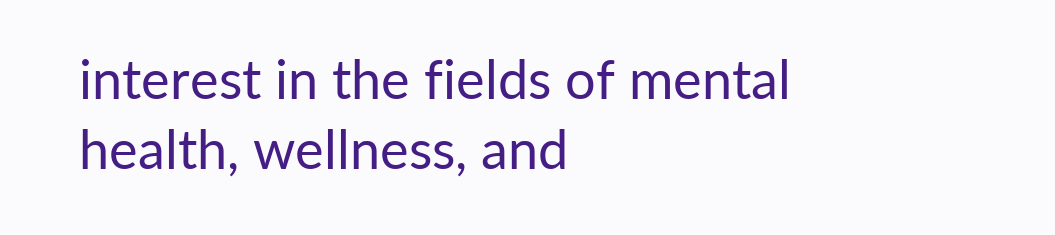interest in the fields of mental health, wellness, and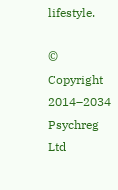lifestyle.

© Copyright 2014–2034 Psychreg Ltd